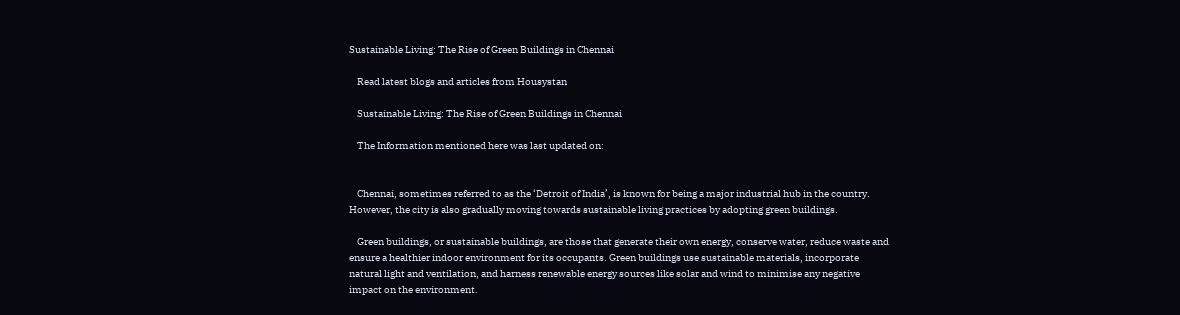Sustainable Living: The Rise of Green Buildings in Chennai

    Read latest blogs and articles from Housystan

    Sustainable Living: The Rise of Green Buildings in Chennai

    The Information mentioned here was last updated on:


    Chennai, sometimes referred to as the ‘Detroit of India’, is known for being a major industrial hub in the country. However, the city is also gradually moving towards sustainable living practices by adopting green buildings.

    Green buildings, or sustainable buildings, are those that generate their own energy, conserve water, reduce waste and ensure a healthier indoor environment for its occupants. Green buildings use sustainable materials, incorporate natural light and ventilation, and harness renewable energy sources like solar and wind to minimise any negative impact on the environment.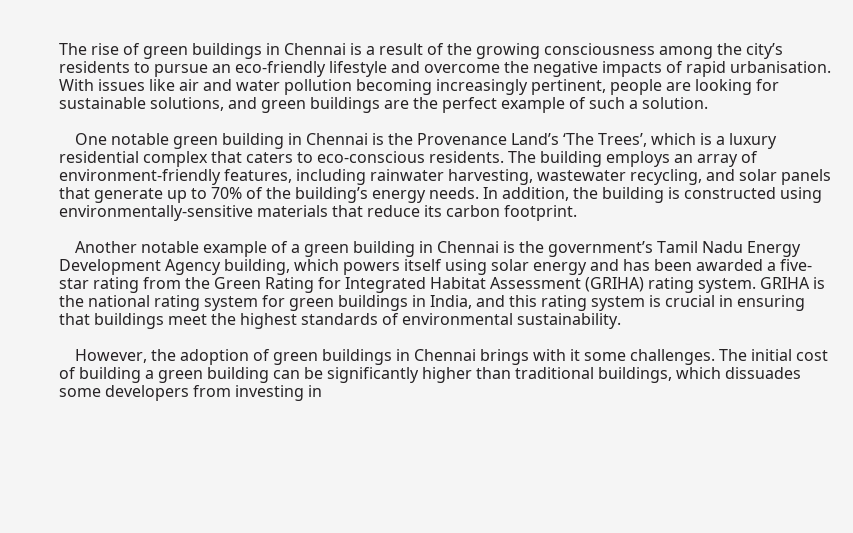The rise of green buildings in Chennai is a result of the growing consciousness among the city’s residents to pursue an eco-friendly lifestyle and overcome the negative impacts of rapid urbanisation. With issues like air and water pollution becoming increasingly pertinent, people are looking for sustainable solutions, and green buildings are the perfect example of such a solution.

    One notable green building in Chennai is the Provenance Land’s ‘The Trees’, which is a luxury residential complex that caters to eco-conscious residents. The building employs an array of environment-friendly features, including rainwater harvesting, wastewater recycling, and solar panels that generate up to 70% of the building’s energy needs. In addition, the building is constructed using environmentally-sensitive materials that reduce its carbon footprint.

    Another notable example of a green building in Chennai is the government’s Tamil Nadu Energy Development Agency building, which powers itself using solar energy and has been awarded a five-star rating from the Green Rating for Integrated Habitat Assessment (GRIHA) rating system. GRIHA is the national rating system for green buildings in India, and this rating system is crucial in ensuring that buildings meet the highest standards of environmental sustainability.

    However, the adoption of green buildings in Chennai brings with it some challenges. The initial cost of building a green building can be significantly higher than traditional buildings, which dissuades some developers from investing in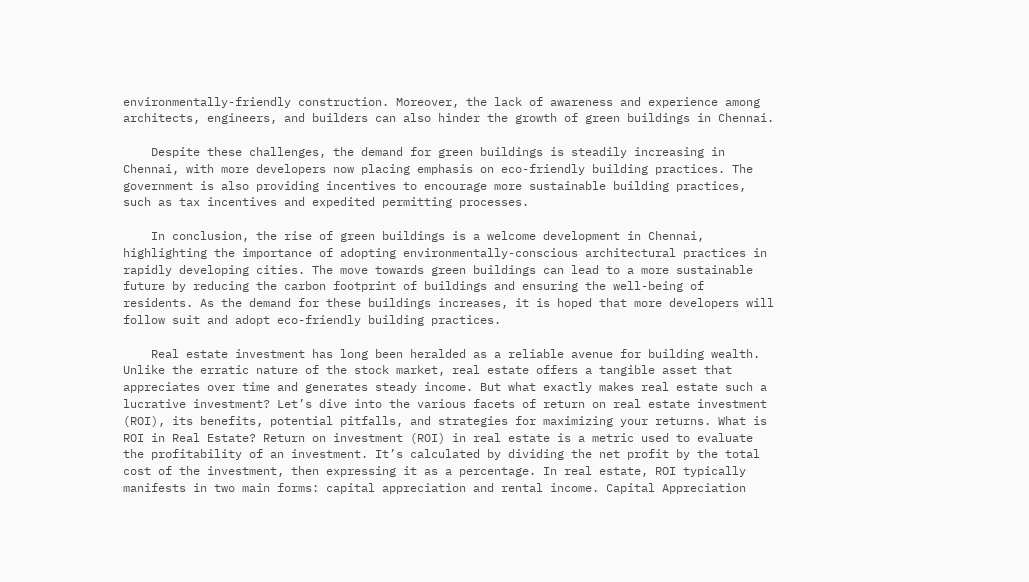environmentally-friendly construction. Moreover, the lack of awareness and experience among architects, engineers, and builders can also hinder the growth of green buildings in Chennai.

    Despite these challenges, the demand for green buildings is steadily increasing in Chennai, with more developers now placing emphasis on eco-friendly building practices. The government is also providing incentives to encourage more sustainable building practices, such as tax incentives and expedited permitting processes.

    In conclusion, the rise of green buildings is a welcome development in Chennai, highlighting the importance of adopting environmentally-conscious architectural practices in rapidly developing cities. The move towards green buildings can lead to a more sustainable future by reducing the carbon footprint of buildings and ensuring the well-being of residents. As the demand for these buildings increases, it is hoped that more developers will follow suit and adopt eco-friendly building practices.

    Real estate investment has long been heralded as a reliable avenue for building wealth. Unlike the erratic nature of the stock market, real estate offers a tangible asset that appreciates over time and generates steady income. But what exactly makes real estate such a lucrative investment? Let’s dive into the various facets of return on real estate investment (ROI), its benefits, potential pitfalls, and strategies for maximizing your returns. What is ROI in Real Estate? Return on investment (ROI) in real estate is a metric used to evaluate the profitability of an investment. It’s calculated by dividing the net profit by the total cost of the investment, then expressing it as a percentage. In real estate, ROI typically manifests in two main forms: capital appreciation and rental income. Capital Appreciation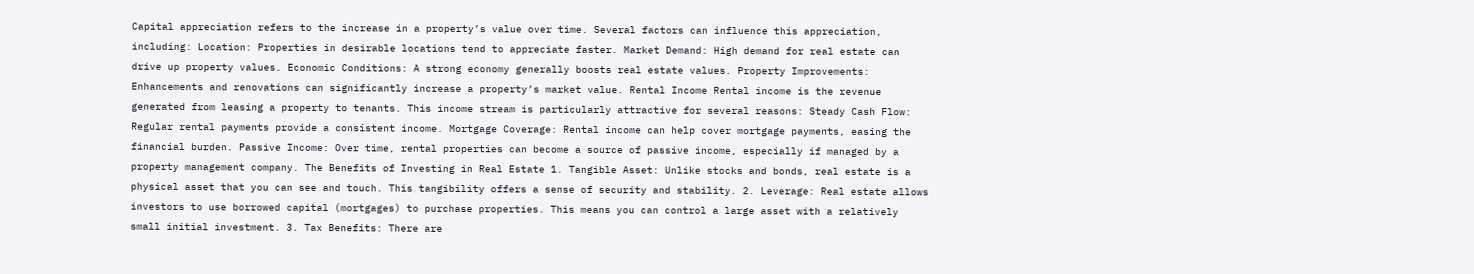Capital appreciation refers to the increase in a property’s value over time. Several factors can influence this appreciation, including: Location: Properties in desirable locations tend to appreciate faster. Market Demand: High demand for real estate can drive up property values. Economic Conditions: A strong economy generally boosts real estate values. Property Improvements: Enhancements and renovations can significantly increase a property’s market value. Rental Income Rental income is the revenue generated from leasing a property to tenants. This income stream is particularly attractive for several reasons: Steady Cash Flow: Regular rental payments provide a consistent income. Mortgage Coverage: Rental income can help cover mortgage payments, easing the financial burden. Passive Income: Over time, rental properties can become a source of passive income, especially if managed by a property management company. The Benefits of Investing in Real Estate 1. Tangible Asset: Unlike stocks and bonds, real estate is a physical asset that you can see and touch. This tangibility offers a sense of security and stability. 2. Leverage: Real estate allows investors to use borrowed capital (mortgages) to purchase properties. This means you can control a large asset with a relatively small initial investment. 3. Tax Benefits: There are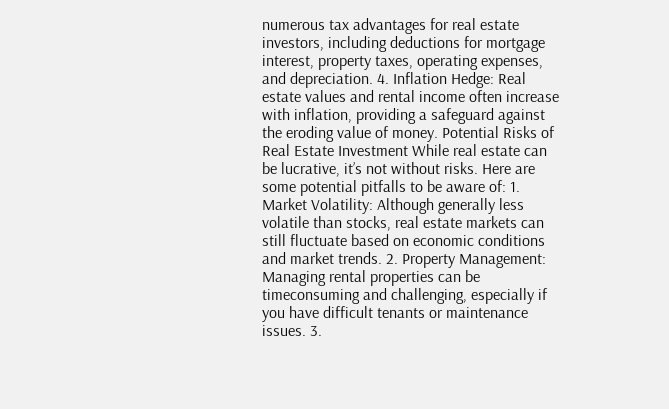numerous tax advantages for real estate investors, including deductions for mortgage interest, property taxes, operating expenses, and depreciation. 4. Inflation Hedge: Real estate values and rental income often increase with inflation, providing a safeguard against the eroding value of money. Potential Risks of Real Estate Investment While real estate can be lucrative, it’s not without risks. Here are some potential pitfalls to be aware of: 1. Market Volatility: Although generally less volatile than stocks, real estate markets can still fluctuate based on economic conditions and market trends. 2. Property Management: Managing rental properties can be timeconsuming and challenging, especially if you have difficult tenants or maintenance issues. 3.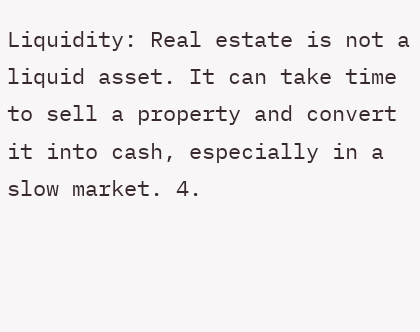Liquidity: Real estate is not a liquid asset. It can take time to sell a property and convert it into cash, especially in a slow market. 4.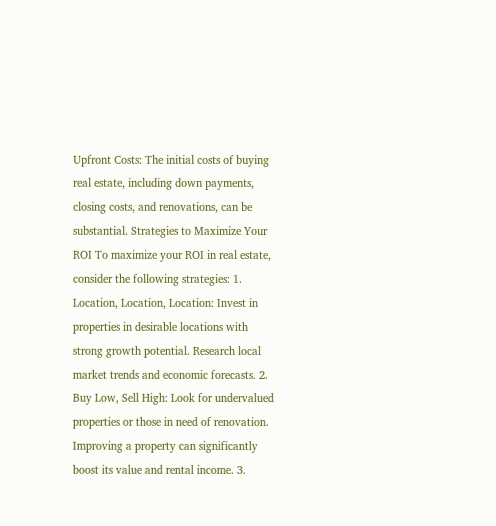Upfront Costs: The initial costs of buying real estate, including down payments, closing costs, and renovations, can be substantial. Strategies to Maximize Your ROI To maximize your ROI in real estate, consider the following strategies: 1. Location, Location, Location: Invest in properties in desirable locations with strong growth potential. Research local market trends and economic forecasts. 2. Buy Low, Sell High: Look for undervalued properties or those in need of renovation. Improving a property can significantly boost its value and rental income. 3.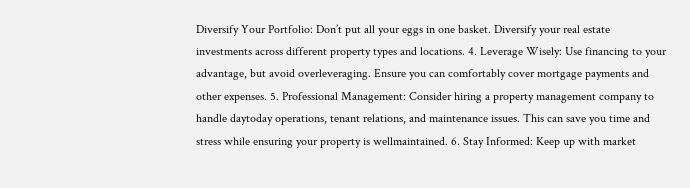Diversify Your Portfolio: Don’t put all your eggs in one basket. Diversify your real estate investments across different property types and locations. 4. Leverage Wisely: Use financing to your advantage, but avoid overleveraging. Ensure you can comfortably cover mortgage payments and other expenses. 5. Professional Management: Consider hiring a property management company to handle daytoday operations, tenant relations, and maintenance issues. This can save you time and stress while ensuring your property is wellmaintained. 6. Stay Informed: Keep up with market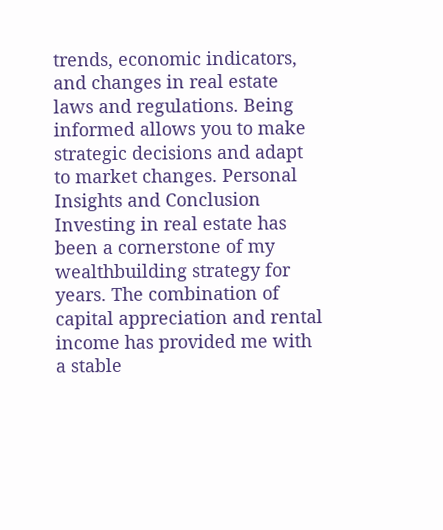trends, economic indicators, and changes in real estate laws and regulations. Being informed allows you to make strategic decisions and adapt to market changes. Personal Insights and Conclusion Investing in real estate has been a cornerstone of my wealthbuilding strategy for years. The combination of capital appreciation and rental income has provided me with a stable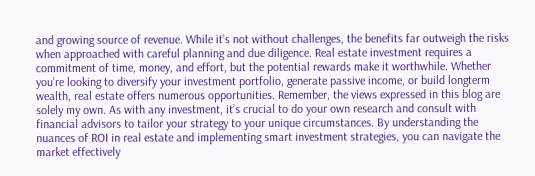and growing source of revenue. While it’s not without challenges, the benefits far outweigh the risks when approached with careful planning and due diligence. Real estate investment requires a commitment of time, money, and effort, but the potential rewards make it worthwhile. Whether you’re looking to diversify your investment portfolio, generate passive income, or build longterm wealth, real estate offers numerous opportunities. Remember, the views expressed in this blog are solely my own. As with any investment, it’s crucial to do your own research and consult with financial advisors to tailor your strategy to your unique circumstances. By understanding the nuances of ROI in real estate and implementing smart investment strategies, you can navigate the market effectively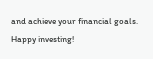and achieve your financial goals. Happy investing!